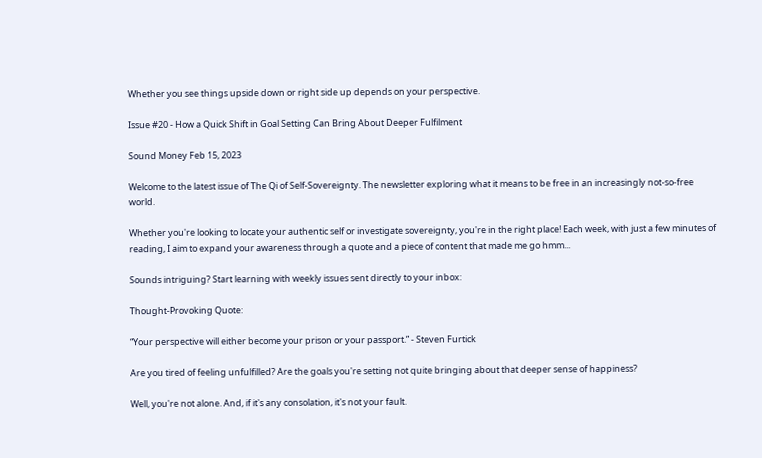Whether you see things upside down or right side up depends on your perspective.

Issue #20 - How a Quick Shift in Goal Setting Can Bring About Deeper Fulfilment

Sound Money Feb 15, 2023

Welcome to the latest issue of The Qi of Self-Sovereignty. The newsletter exploring what it means to be free in an increasingly not-so-free world.

Whether you're looking to locate your authentic self or investigate sovereignty, you're in the right place! Each week, with just a few minutes of reading, I aim to expand your awareness through a quote and a piece of content that made me go hmm...

Sounds intriguing? Start learning with weekly issues sent directly to your inbox:

Thought-Provoking Quote:

“Your perspective will either become your prison or your passport.” - Steven Furtick

Are you tired of feeling unfulfilled? Are the goals you're setting not quite bringing about that deeper sense of happiness?

Well, you're not alone. And, if it's any consolation, it's not your fault.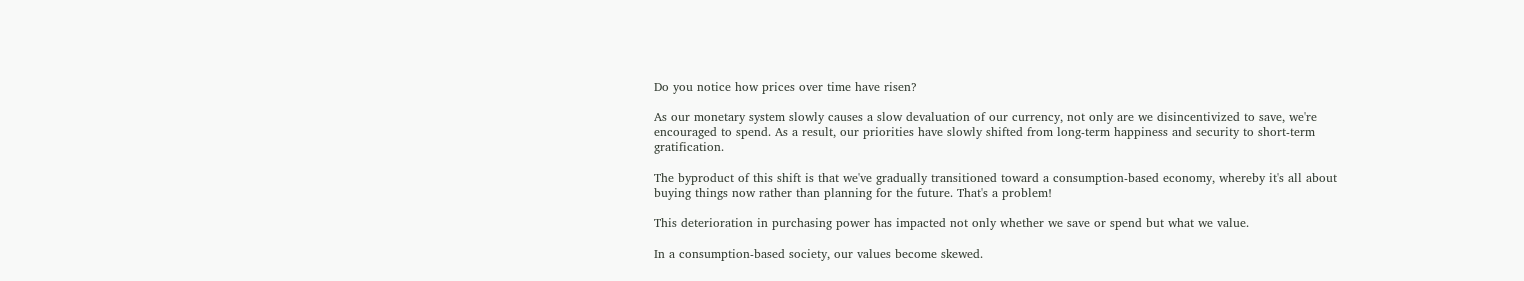Do you notice how prices over time have risen?

As our monetary system slowly causes a slow devaluation of our currency, not only are we disincentivized to save, we're encouraged to spend. As a result, our priorities have slowly shifted from long-term happiness and security to short-term gratification.

The byproduct of this shift is that we've gradually transitioned toward a consumption-based economy, whereby it's all about buying things now rather than planning for the future. That's a problem!

This deterioration in purchasing power has impacted not only whether we save or spend but what we value.

In a consumption-based society, our values become skewed.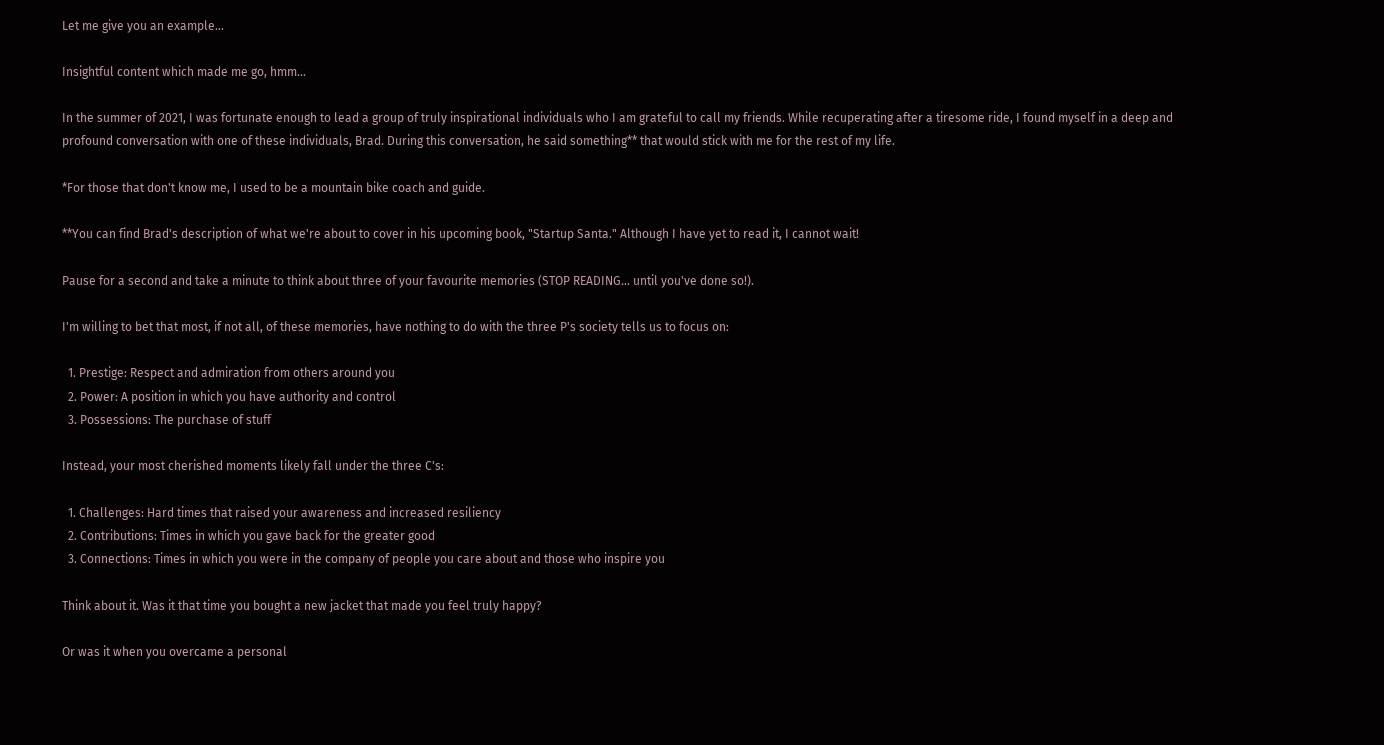Let me give you an example...

Insightful content which made me go, hmm...

In the summer of 2021, I was fortunate enough to lead a group of truly inspirational individuals who I am grateful to call my friends. While recuperating after a tiresome ride, I found myself in a deep and profound conversation with one of these individuals, Brad. During this conversation, he said something** that would stick with me for the rest of my life.

*For those that don't know me, I used to be a mountain bike coach and guide.

**You can find Brad's description of what we're about to cover in his upcoming book, "Startup Santa." Although I have yet to read it, I cannot wait!

Pause for a second and take a minute to think about three of your favourite memories (STOP READING... until you've done so!).

I'm willing to bet that most, if not all, of these memories, have nothing to do with the three P's society tells us to focus on:

  1. Prestige: Respect and admiration from others around you
  2. Power: A position in which you have authority and control
  3. Possessions: The purchase of stuff

Instead, your most cherished moments likely fall under the three C's:

  1. Challenges: Hard times that raised your awareness and increased resiliency
  2. Contributions: Times in which you gave back for the greater good
  3. Connections: Times in which you were in the company of people you care about and those who inspire you

Think about it. Was it that time you bought a new jacket that made you feel truly happy?

Or was it when you overcame a personal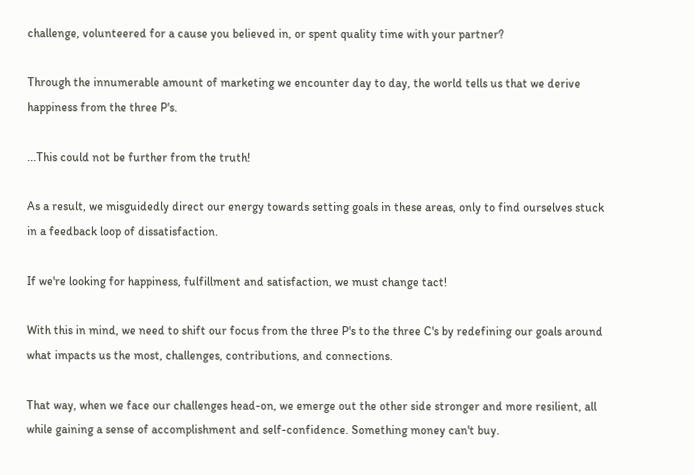challenge, volunteered for a cause you believed in, or spent quality time with your partner?

Through the innumerable amount of marketing we encounter day to day, the world tells us that we derive happiness from the three P's.

...This could not be further from the truth!

As a result, we misguidedly direct our energy towards setting goals in these areas, only to find ourselves stuck in a feedback loop of dissatisfaction.

If we're looking for happiness, fulfillment and satisfaction, we must change tact!

With this in mind, we need to shift our focus from the three P's to the three C's by redefining our goals around what impacts us the most, challenges, contributions, and connections.

That way, when we face our challenges head-on, we emerge out the other side stronger and more resilient, all while gaining a sense of accomplishment and self-confidence. Something money can't buy.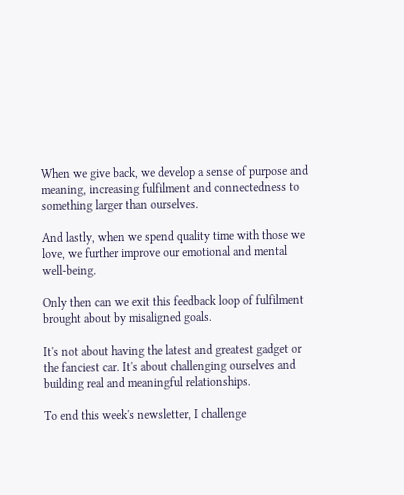When we give back, we develop a sense of purpose and meaning, increasing fulfilment and connectedness to something larger than ourselves.

And lastly, when we spend quality time with those we love, we further improve our emotional and mental well-being.

Only then can we exit this feedback loop of fulfilment brought about by misaligned goals.

It's not about having the latest and greatest gadget or the fanciest car. It's about challenging ourselves and building real and meaningful relationships.

To end this week's newsletter, I challenge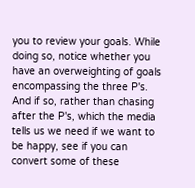you to review your goals. While doing so, notice whether you have an overweighting of goals encompassing the three P's. And if so, rather than chasing after the P's, which the media tells us we need if we want to be happy, see if you can convert some of these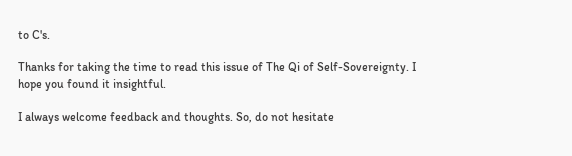to C's.

Thanks for taking the time to read this issue of The Qi of Self-Sovereignty. I hope you found it insightful.

I always welcome feedback and thoughts. So, do not hesitate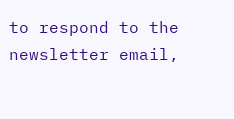to respond to the newsletter email,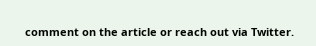comment on the article or reach out via Twitter.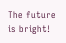The future is bright!